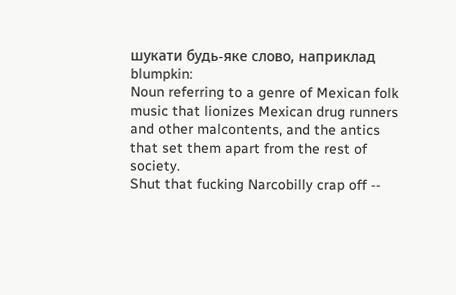шукати будь-яке слово, наприклад blumpkin:
Noun referring to a genre of Mexican folk music that lionizes Mexican drug runners and other malcontents, and the antics that set them apart from the rest of society.
Shut that fucking Narcobilly crap off --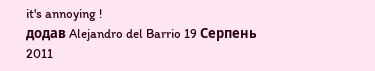it's annoying !
додав Alejandro del Barrio 19 Серпень 2011